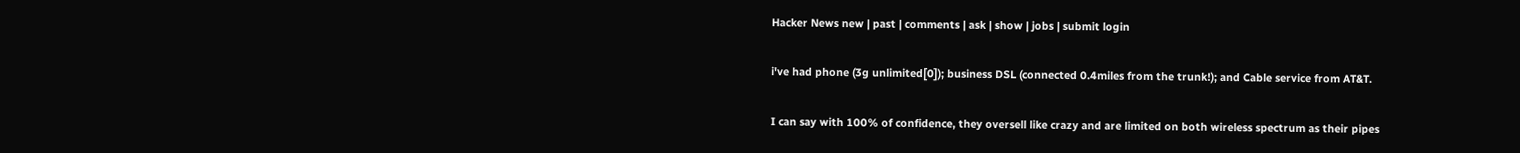Hacker News new | past | comments | ask | show | jobs | submit login

i've had phone (3g unlimited[0]); business DSL (connected 0.4miles from the trunk!); and Cable service from AT&T.

I can say with 100% of confidence, they oversell like crazy and are limited on both wireless spectrum as their pipes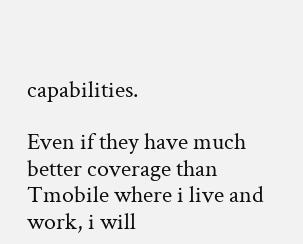capabilities.

Even if they have much better coverage than Tmobile where i live and work, i will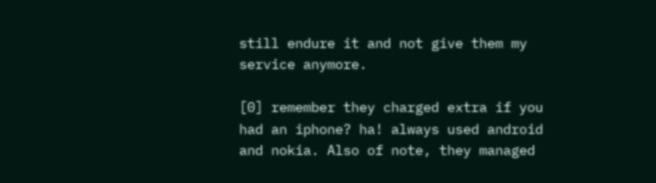still endure it and not give them my service anymore.

[0] remember they charged extra if you had an iphone? ha! always used android and nokia. Also of note, they managed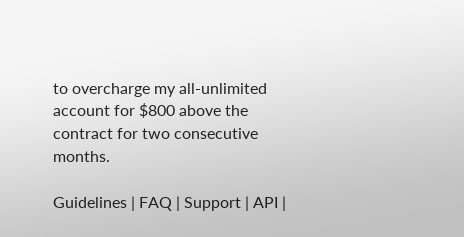to overcharge my all-unlimited account for $800 above the contract for two consecutive months.

Guidelines | FAQ | Support | API |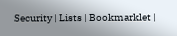Security | Lists | Bookmarklet |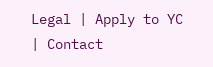Legal | Apply to YC | Contact